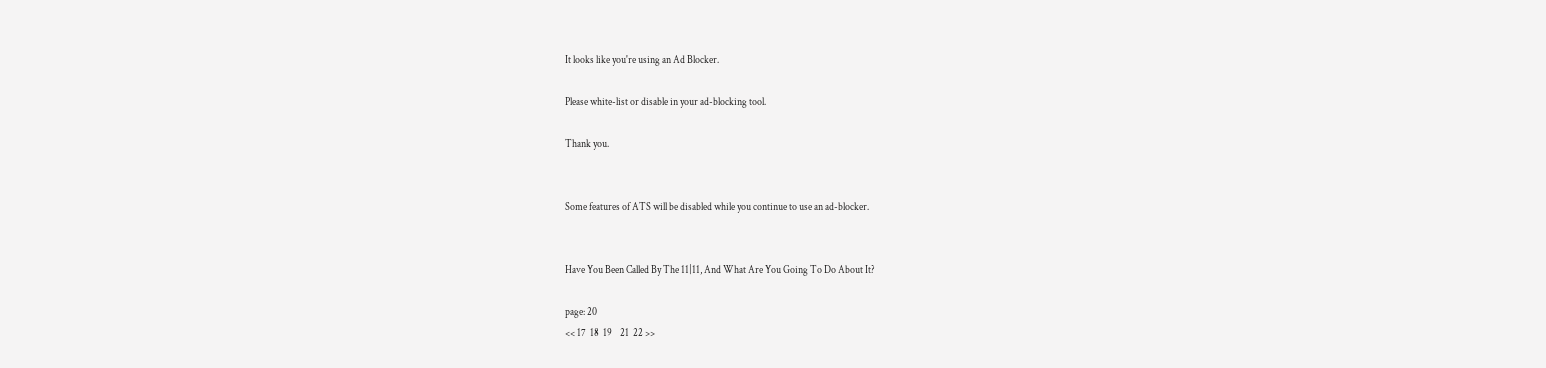It looks like you're using an Ad Blocker.

Please white-list or disable in your ad-blocking tool.

Thank you.


Some features of ATS will be disabled while you continue to use an ad-blocker.


Have You Been Called By The 11|11, And What Are You Going To Do About It?

page: 20
<< 17  18  19    21  22 >>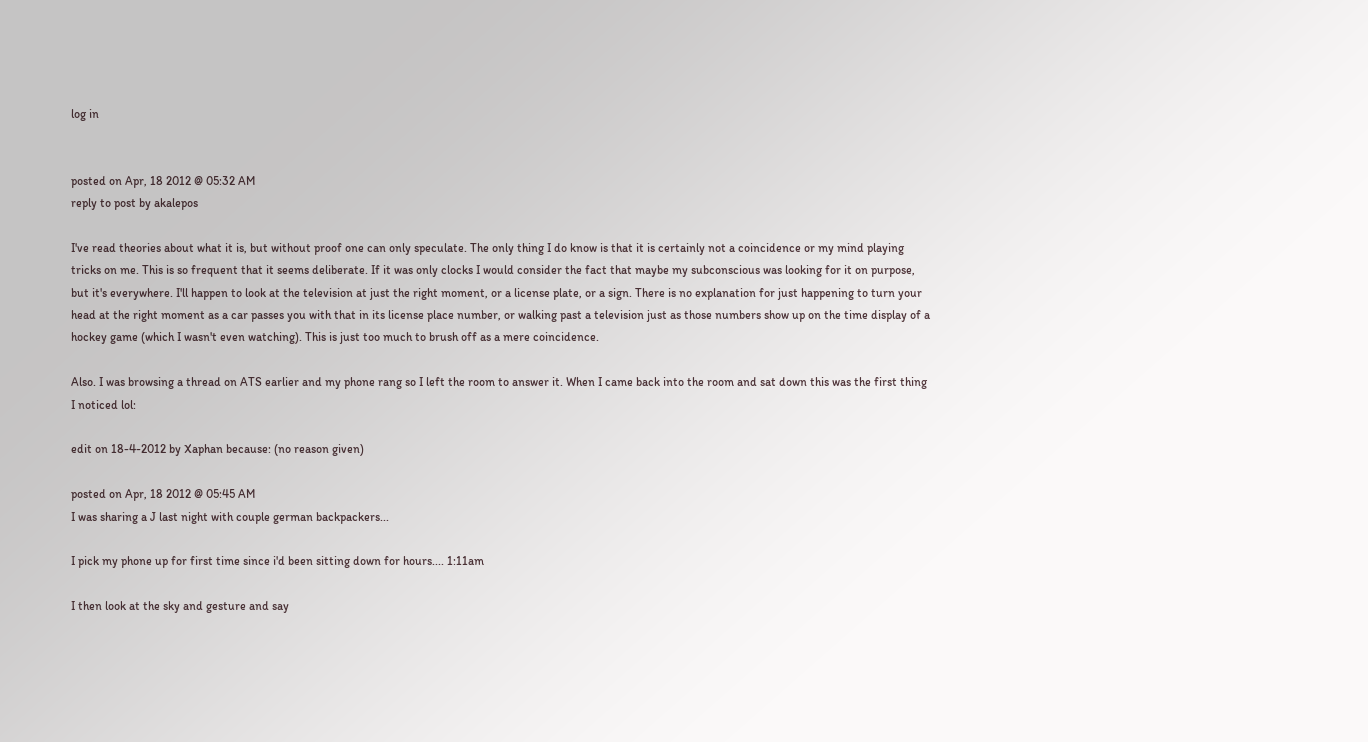log in


posted on Apr, 18 2012 @ 05:32 AM
reply to post by akalepos

I've read theories about what it is, but without proof one can only speculate. The only thing I do know is that it is certainly not a coincidence or my mind playing tricks on me. This is so frequent that it seems deliberate. If it was only clocks I would consider the fact that maybe my subconscious was looking for it on purpose, but it's everywhere. I'll happen to look at the television at just the right moment, or a license plate, or a sign. There is no explanation for just happening to turn your head at the right moment as a car passes you with that in its license place number, or walking past a television just as those numbers show up on the time display of a hockey game (which I wasn't even watching). This is just too much to brush off as a mere coincidence.

Also. I was browsing a thread on ATS earlier and my phone rang so I left the room to answer it. When I came back into the room and sat down this was the first thing I noticed lol:

edit on 18-4-2012 by Xaphan because: (no reason given)

posted on Apr, 18 2012 @ 05:45 AM
I was sharing a J last night with couple german backpackers...

I pick my phone up for first time since i'd been sitting down for hours.... 1:11am

I then look at the sky and gesture and say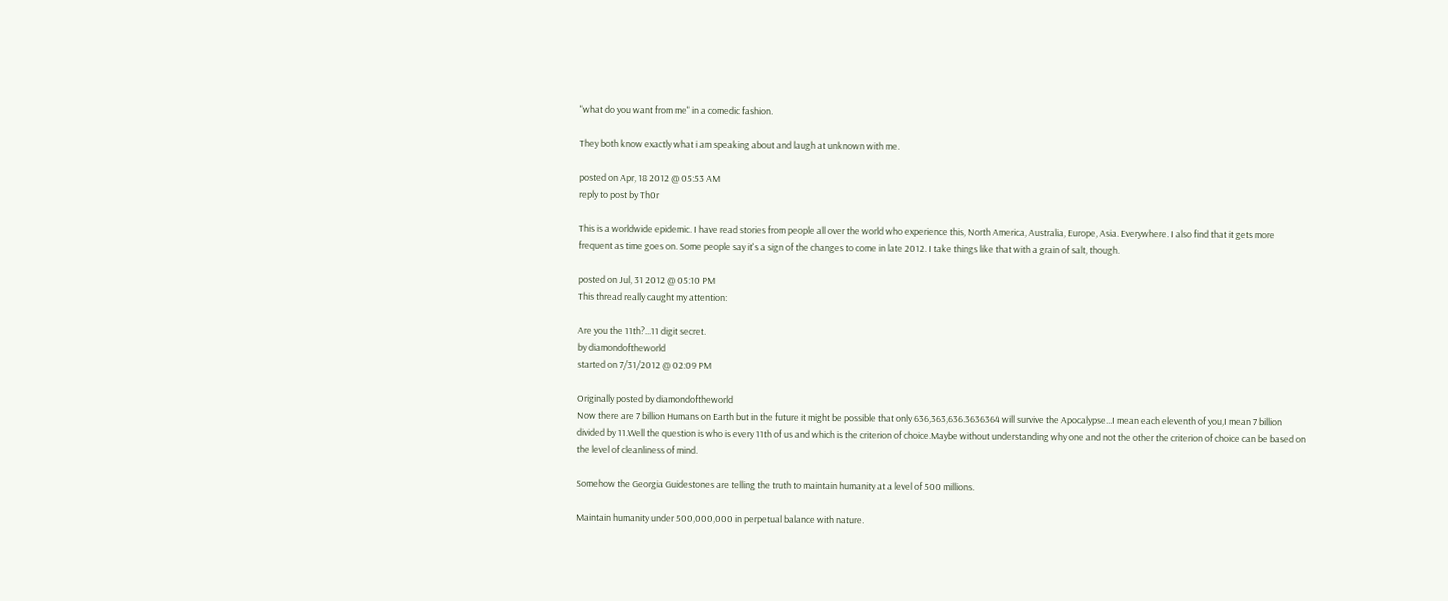"what do you want from me" in a comedic fashion.

They both know exactly what i am speaking about and laugh at unknown with me.

posted on Apr, 18 2012 @ 05:53 AM
reply to post by Th0r

This is a worldwide epidemic. I have read stories from people all over the world who experience this, North America, Australia, Europe, Asia. Everywhere. I also find that it gets more frequent as time goes on. Some people say it's a sign of the changes to come in late 2012. I take things like that with a grain of salt, though.

posted on Jul, 31 2012 @ 05:10 PM
This thread really caught my attention:

Are you the 11th?...11 digit secret.
by diamondoftheworld
started on 7/31/2012 @ 02:09 PM

Originally posted by diamondoftheworld
Now there are 7 billion Humans on Earth but in the future it might be possible that only 636,363,636.3636364 will survive the Apocalypse...I mean each eleventh of you,I mean 7 billion divided by 11.Well the question is who is every 11th of us and which is the criterion of choice.Maybe without understanding why one and not the other the criterion of choice can be based on the level of cleanliness of mind.

Somehow the Georgia Guidestones are telling the truth to maintain humanity at a level of 500 millions.

Maintain humanity under 500,000,000 in perpetual balance with nature.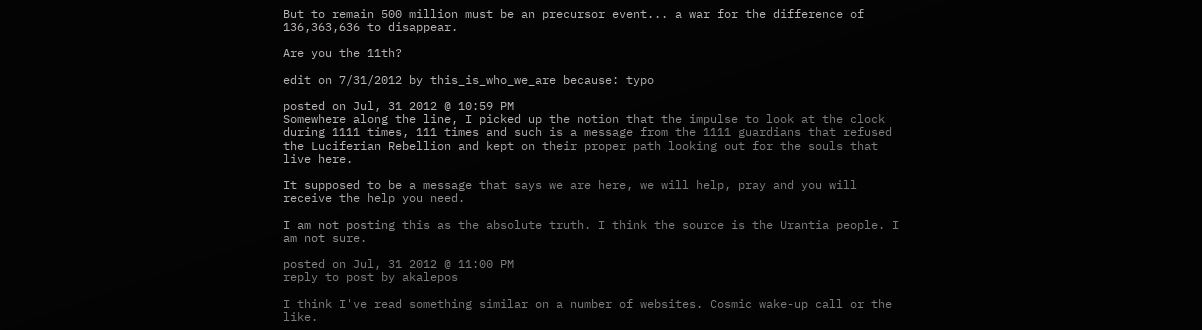But to remain 500 million must be an precursor event... a war for the difference of 136,363,636 to disappear.

Are you the 11th?

edit on 7/31/2012 by this_is_who_we_are because: typo

posted on Jul, 31 2012 @ 10:59 PM
Somewhere along the line, I picked up the notion that the impulse to look at the clock during 1111 times, 111 times and such is a message from the 1111 guardians that refused the Luciferian Rebellion and kept on their proper path looking out for the souls that live here.

It supposed to be a message that says we are here, we will help, pray and you will receive the help you need.

I am not posting this as the absolute truth. I think the source is the Urantia people. I am not sure.

posted on Jul, 31 2012 @ 11:00 PM
reply to post by akalepos

I think I've read something similar on a number of websites. Cosmic wake-up call or the like.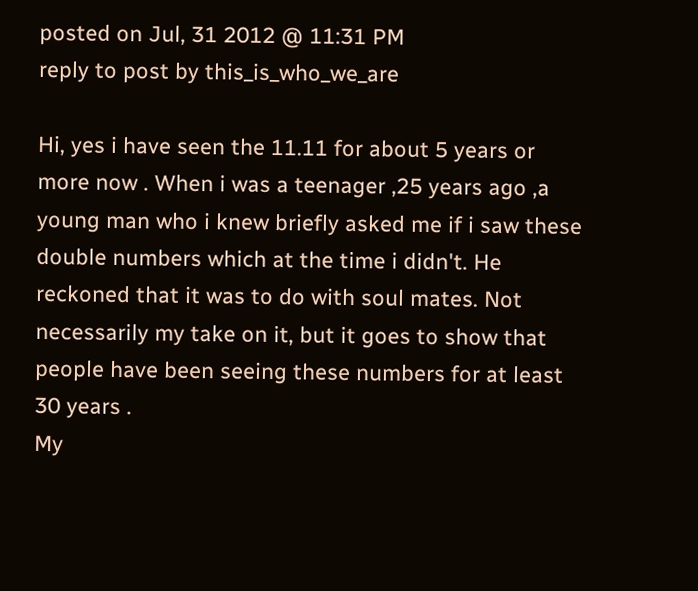posted on Jul, 31 2012 @ 11:31 PM
reply to post by this_is_who_we_are

Hi, yes i have seen the 11.11 for about 5 years or more now . When i was a teenager ,25 years ago ,a young man who i knew briefly asked me if i saw these double numbers which at the time i didn't. He reckoned that it was to do with soul mates. Not necessarily my take on it, but it goes to show that people have been seeing these numbers for at least 30 years .
My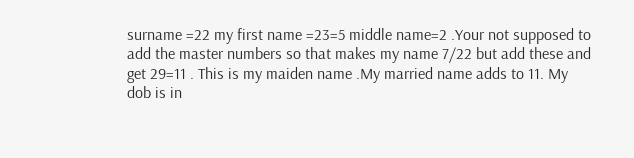surname =22 my first name =23=5 middle name=2 .Your not supposed to add the master numbers so that makes my name 7/22 but add these and get 29=11 . This is my maiden name .My married name adds to 11. My dob is in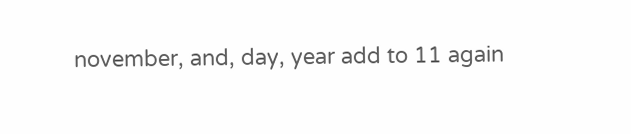november, and, day, year add to 11 again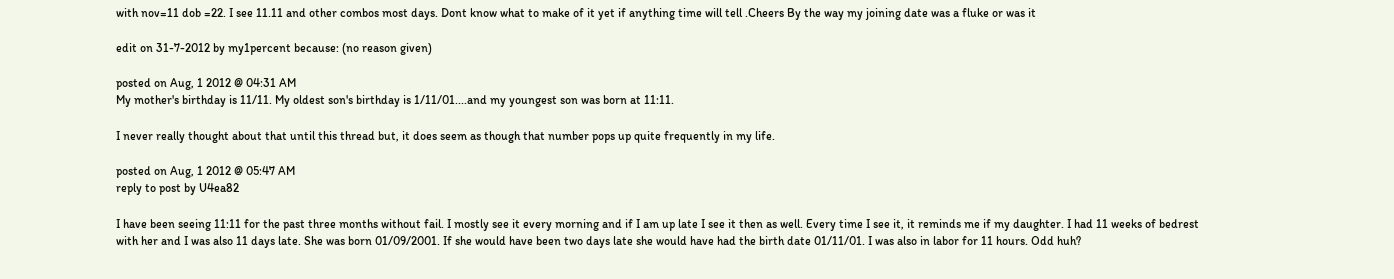with nov=11 dob =22. I see 11.11 and other combos most days. Dont know what to make of it yet if anything time will tell .Cheers By the way my joining date was a fluke or was it

edit on 31-7-2012 by my1percent because: (no reason given)

posted on Aug, 1 2012 @ 04:31 AM
My mother's birthday is 11/11. My oldest son's birthday is 1/11/01....and my youngest son was born at 11:11.

I never really thought about that until this thread but, it does seem as though that number pops up quite frequently in my life.

posted on Aug, 1 2012 @ 05:47 AM
reply to post by U4ea82

I have been seeing 11:11 for the past three months without fail. I mostly see it every morning and if I am up late I see it then as well. Every time I see it, it reminds me if my daughter. I had 11 weeks of bedrest with her and I was also 11 days late. She was born 01/09/2001. If she would have been two days late she would have had the birth date 01/11/01. I was also in labor for 11 hours. Odd huh?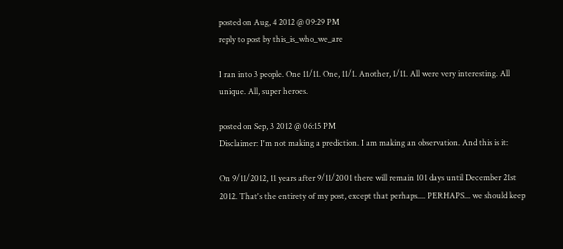posted on Aug, 4 2012 @ 09:29 PM
reply to post by this_is_who_we_are

I ran into 3 people. One 11/11. One, 11/1. Another, 1/11. All were very interesting. All unique. All, super heroes.

posted on Sep, 3 2012 @ 06:15 PM
Disclaimer: I'm not making a prediction. I am making an observation. And this is it:

On 9/11/2012, 11 years after 9/11/2001 there will remain 101 days until December 21st 2012. That's the entirety of my post, except that perhaps.... PERHAPS... we should keep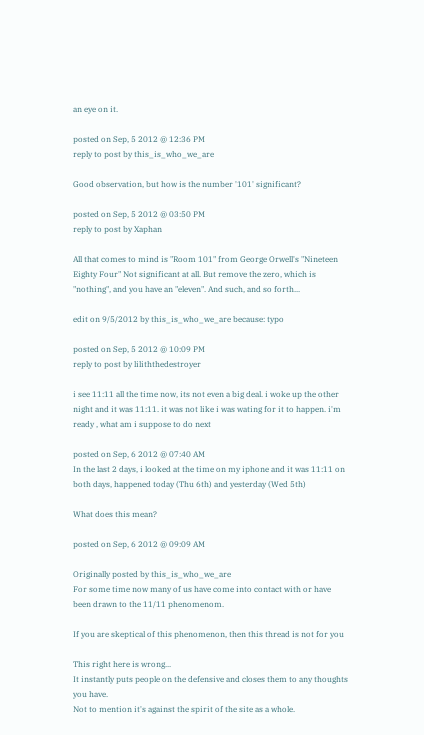an eye on it.

posted on Sep, 5 2012 @ 12:36 PM
reply to post by this_is_who_we_are

Good observation, but how is the number '101' significant?

posted on Sep, 5 2012 @ 03:50 PM
reply to post by Xaphan

All that comes to mind is "Room 101" from George Orwell's "Nineteen Eighty Four" Not significant at all. But remove the zero, which is "nothing", and you have an "eleven". And such, and so forth...

edit on 9/5/2012 by this_is_who_we_are because: typo

posted on Sep, 5 2012 @ 10:09 PM
reply to post by liliththedestroyer

i see 11:11 all the time now, its not even a big deal. i woke up the other night and it was 11:11. it was not like i was wating for it to happen. i'm ready , what am i suppose to do next

posted on Sep, 6 2012 @ 07:40 AM
In the last 2 days, i looked at the time on my iphone and it was 11:11 on both days, happened today (Thu 6th) and yesterday (Wed 5th)

What does this mean?

posted on Sep, 6 2012 @ 09:09 AM

Originally posted by this_is_who_we_are
For some time now many of us have come into contact with or have been drawn to the 11/11 phenomenom.

If you are skeptical of this phenomenon, then this thread is not for you

This right here is wrong...
It instantly puts people on the defensive and closes them to any thoughts you have.
Not to mention it's against the spirit of the site as a whole.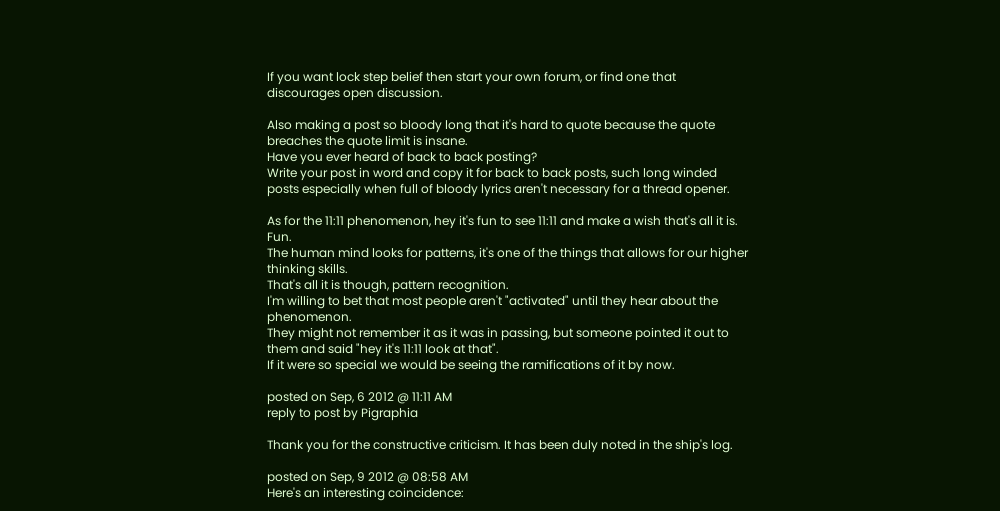If you want lock step belief then start your own forum, or find one that discourages open discussion.

Also making a post so bloody long that it's hard to quote because the quote breaches the quote limit is insane.
Have you ever heard of back to back posting?
Write your post in word and copy it for back to back posts, such long winded posts especially when full of bloody lyrics aren't necessary for a thread opener.

As for the 11:11 phenomenon, hey it's fun to see 11:11 and make a wish that's all it is. Fun.
The human mind looks for patterns, it's one of the things that allows for our higher thinking skills.
That's all it is though, pattern recognition.
I'm willing to bet that most people aren't "activated" until they hear about the phenomenon.
They might not remember it as it was in passing, but someone pointed it out to them and said "hey it's 11:11 look at that".
If it were so special we would be seeing the ramifications of it by now.

posted on Sep, 6 2012 @ 11:11 AM
reply to post by Pigraphia

Thank you for the constructive criticism. It has been duly noted in the ship's log.

posted on Sep, 9 2012 @ 08:58 AM
Here's an interesting coincidence: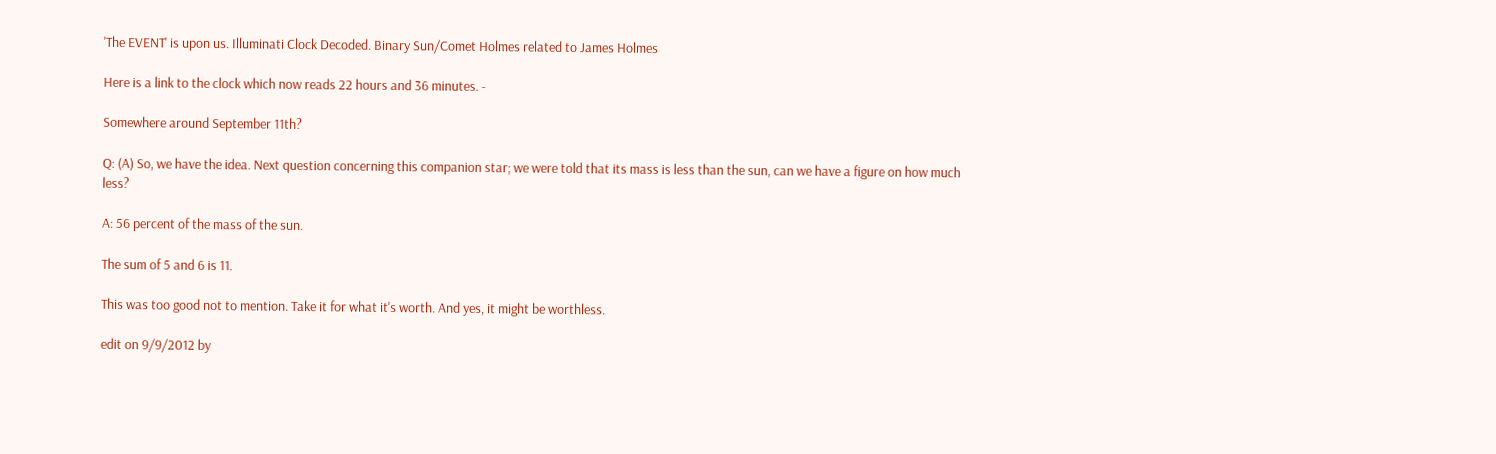'The EVENT' is upon us. Illuminati Clock Decoded. Binary Sun/Comet Holmes related to James Holmes

Here is a link to the clock which now reads 22 hours and 36 minutes. -

Somewhere around September 11th?

Q: (A) So, we have the idea. Next question concerning this companion star; we were told that its mass is less than the sun, can we have a figure on how much less?

A: 56 percent of the mass of the sun.

The sum of 5 and 6 is 11.

This was too good not to mention. Take it for what it's worth. And yes, it might be worthless.

edit on 9/9/2012 by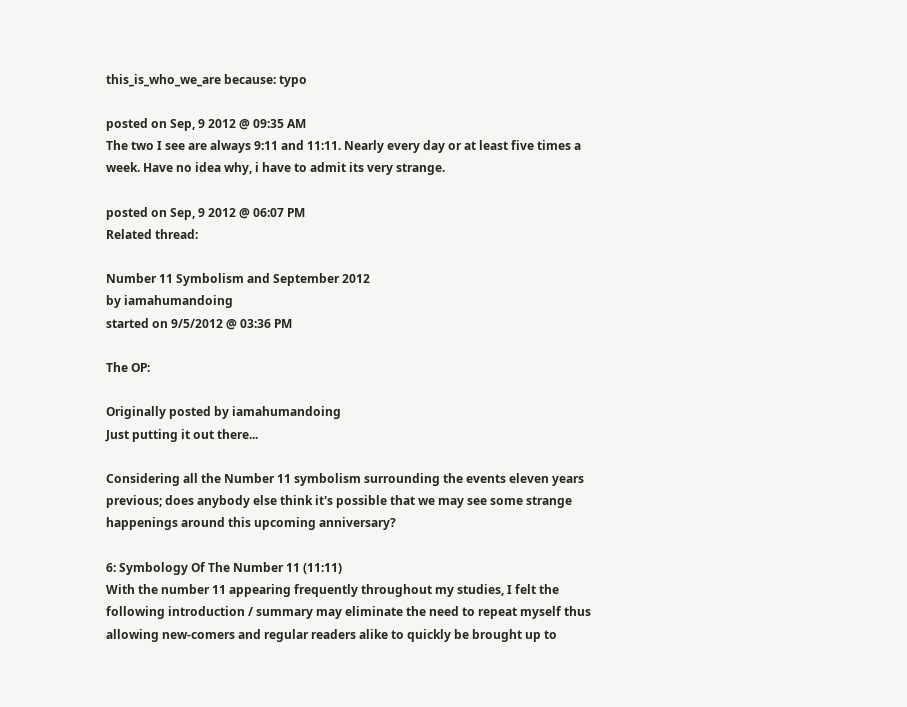this_is_who_we_are because: typo

posted on Sep, 9 2012 @ 09:35 AM
The two I see are always 9:11 and 11:11. Nearly every day or at least five times a week. Have no idea why, i have to admit its very strange.

posted on Sep, 9 2012 @ 06:07 PM
Related thread:

Number 11 Symbolism and September 2012
by iamahumandoing
started on 9/5/2012 @ 03:36 PM

The OP:

Originally posted by iamahumandoing
Just putting it out there...

Considering all the Number 11 symbolism surrounding the events eleven years previous; does anybody else think it's possible that we may see some strange happenings around this upcoming anniversary?

6: Symbology Of The Number 11 (11:11)
With the number 11 appearing frequently throughout my studies, I felt the following introduction / summary may eliminate the need to repeat myself thus allowing new-comers and regular readers alike to quickly be brought up to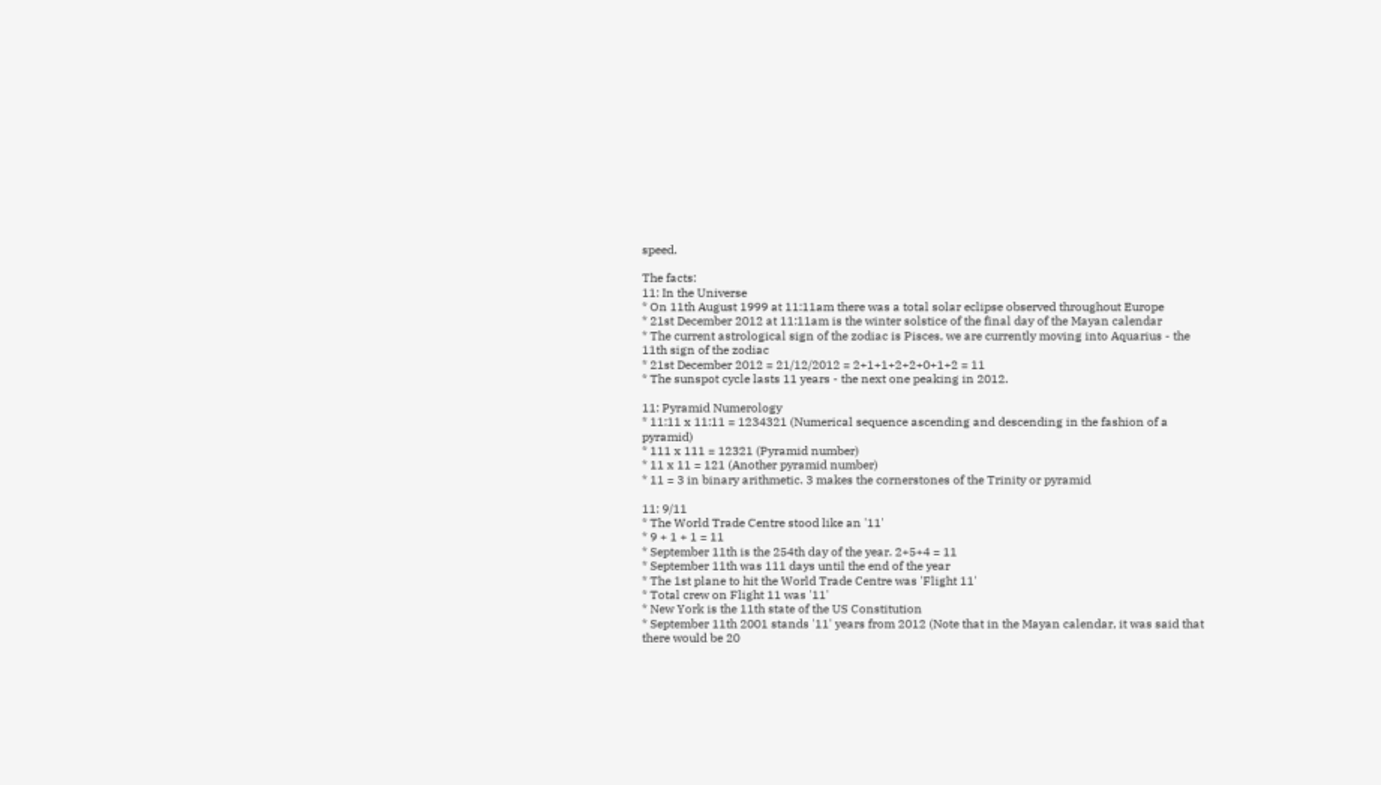speed.

The facts:
11: In the Universe
* On 11th August 1999 at 11:11am there was a total solar eclipse observed throughout Europe
* 21st December 2012 at 11:11am is the winter solstice of the final day of the Mayan calendar
* The current astrological sign of the zodiac is Pisces, we are currently moving into Aquarius - the 11th sign of the zodiac
* 21st December 2012 = 21/12/2012 = 2+1+1+2+2+0+1+2 = 11
* The sunspot cycle lasts 11 years - the next one peaking in 2012.

11: Pyramid Numerology
* 11:11 x 11:11 = 1234321 (Numerical sequence ascending and descending in the fashion of a pyramid)
* 111 x 111 = 12321 (Pyramid number)
* 11 x 11 = 121 (Another pyramid number)
* 11 = 3 in binary arithmetic. 3 makes the cornerstones of the Trinity or pyramid

11: 9/11
* The World Trade Centre stood like an '11'
* 9 + 1 + 1 = 11
* September 11th is the 254th day of the year. 2+5+4 = 11
* September 11th was 111 days until the end of the year
* The 1st plane to hit the World Trade Centre was 'Flight 11'
* Total crew on Flight 11 was '11'
* New York is the 11th state of the US Constitution
* September 11th 2001 stands '11' years from 2012 (Note that in the Mayan calendar, it was said that there would be 20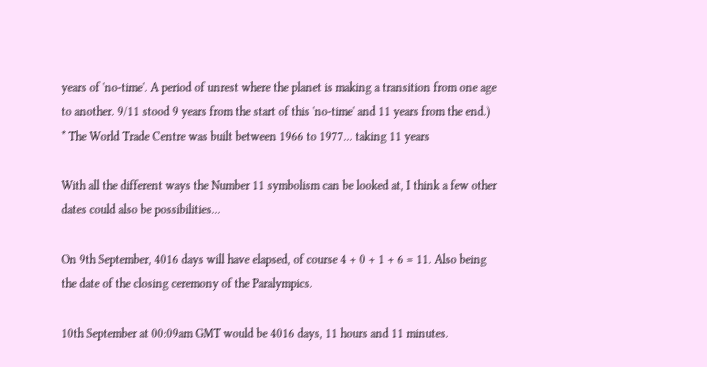years of 'no-time'. A period of unrest where the planet is making a transition from one age to another. 9/11 stood 9 years from the start of this 'no-time' and 11 years from the end.)
* The World Trade Centre was built between 1966 to 1977... taking 11 years

With all the different ways the Number 11 symbolism can be looked at, I think a few other dates could also be possibilities...

On 9th September, 4016 days will have elapsed, of course 4 + 0 + 1 + 6 = 11. Also being the date of the closing ceremony of the Paralympics.

10th September at 00:09am GMT would be 4016 days, 11 hours and 11 minutes.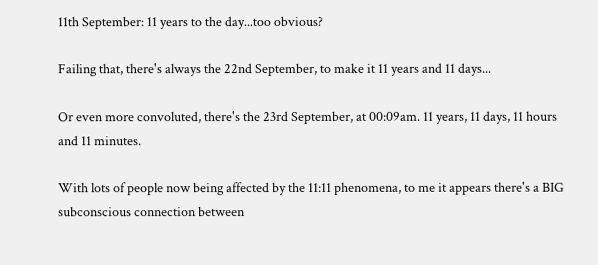11th September: 11 years to the day...too obvious?

Failing that, there's always the 22nd September, to make it 11 years and 11 days...

Or even more convoluted, there's the 23rd September, at 00:09am. 11 years, 11 days, 11 hours and 11 minutes.

With lots of people now being affected by the 11:11 phenomena, to me it appears there's a BIG subconscious connection between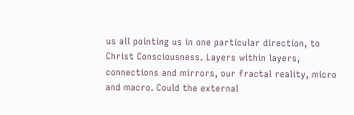us all pointing us in one particular direction, to Christ Consciousness. Layers within layers, connections and mirrors, our fractal reality, micro and macro. Could the external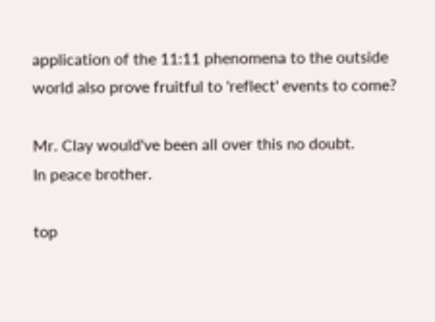application of the 11:11 phenomena to the outside world also prove fruitful to 'reflect' events to come?

Mr. Clay would've been all over this no doubt.
In peace brother.

top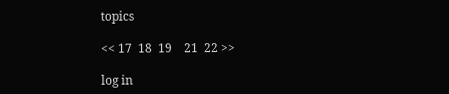topics

<< 17  18  19    21  22 >>

log in